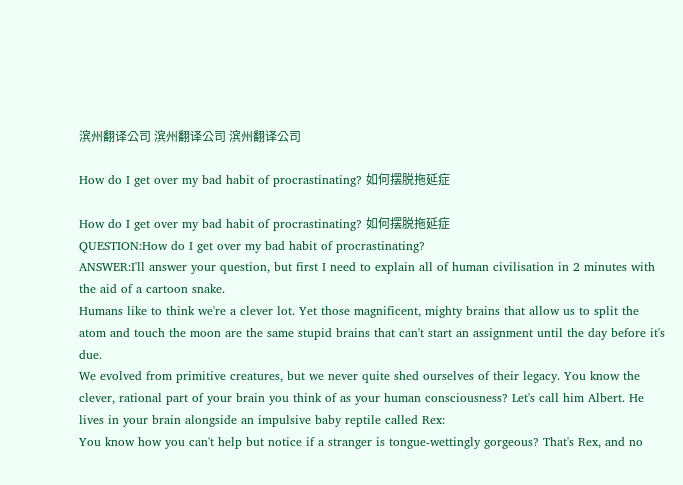滨州翻译公司 滨州翻译公司 滨州翻译公司

How do I get over my bad habit of procrastinating? 如何摆脱拖延症

How do I get over my bad habit of procrastinating? 如何摆脱拖延症
QUESTION:How do I get over my bad habit of procrastinating?
ANSWER:I'll answer your question, but first I need to explain all of human civilisation in 2 minutes with the aid of a cartoon snake.
Humans like to think we're a clever lot. Yet those magnificent, mighty brains that allow us to split the atom and touch the moon are the same stupid brains that can't start an assignment until the day before it's due.
We evolved from primitive creatures, but we never quite shed ourselves of their legacy. You know the clever, rational part of your brain you think of as your human consciousness? Let's call him Albert. He lives in your brain alongside an impulsive baby reptile called Rex:
You know how you can't help but notice if a stranger is tongue-wettingly gorgeous? That's Rex, and no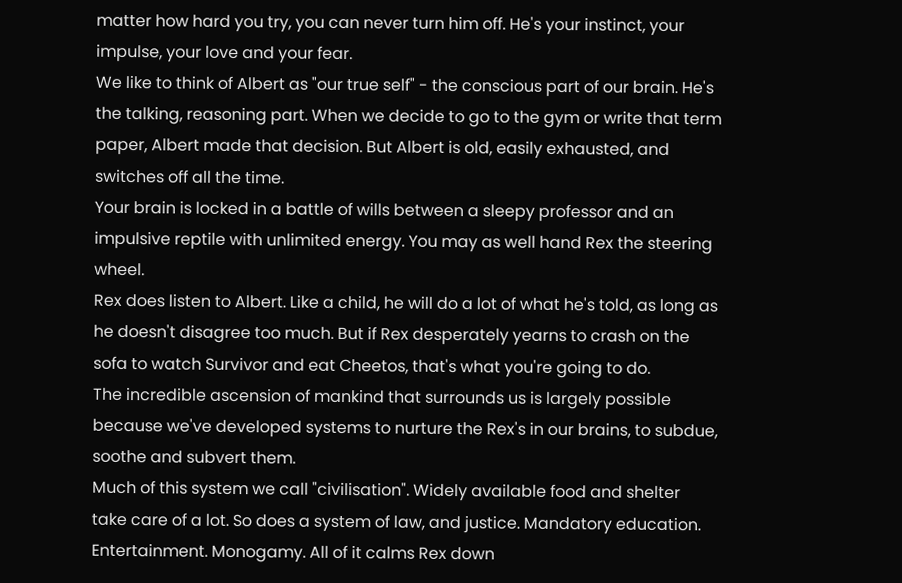matter how hard you try, you can never turn him off. He's your instinct, your impulse, your love and your fear.
We like to think of Albert as "our true self" - the conscious part of our brain. He's the talking, reasoning part. When we decide to go to the gym or write that term paper, Albert made that decision. But Albert is old, easily exhausted, and switches off all the time.
Your brain is locked in a battle of wills between a sleepy professor and an impulsive reptile with unlimited energy. You may as well hand Rex the steering wheel.
Rex does listen to Albert. Like a child, he will do a lot of what he's told, as long as he doesn't disagree too much. But if Rex desperately yearns to crash on the sofa to watch Survivor and eat Cheetos, that's what you're going to do.
The incredible ascension of mankind that surrounds us is largely possible because we've developed systems to nurture the Rex's in our brains, to subdue, soothe and subvert them.
Much of this system we call "civilisation". Widely available food and shelter take care of a lot. So does a system of law, and justice. Mandatory education. Entertainment. Monogamy. All of it calms Rex down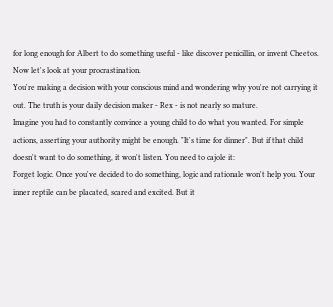for long enough for Albert to do something useful - like discover penicillin, or invent Cheetos.
Now let's look at your procrastination.
You're making a decision with your conscious mind and wondering why you're not carrying it out. The truth is your daily decision maker - Rex - is not nearly so mature.
Imagine you had to constantly convince a young child to do what you wanted. For simple actions, asserting your authority might be enough. "It's time for dinner". But if that child doesn't want to do something, it won't listen. You need to cajole it:
Forget logic. Once you've decided to do something, logic and rationale won't help you. Your inner reptile can be placated, scared and excited. But it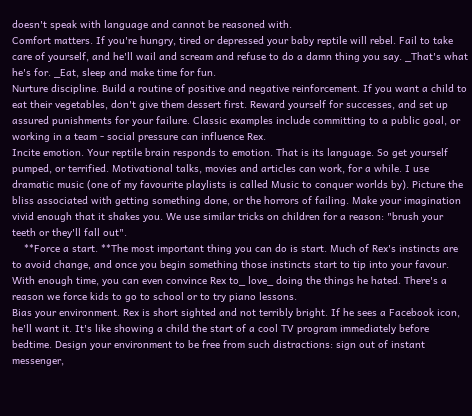doesn't speak with language and cannot be reasoned with.
Comfort matters. If you're hungry, tired or depressed your baby reptile will rebel. Fail to take care of yourself, and he'll wail and scream and refuse to do a damn thing you say. _That's what he's for. _Eat, sleep and make time for fun.
Nurture discipline. Build a routine of positive and negative reinforcement. If you want a child to eat their vegetables, don't give them dessert first. Reward yourself for successes, and set up assured punishments for your failure. Classic examples include committing to a public goal, or working in a team - social pressure can influence Rex.
Incite emotion. Your reptile brain responds to emotion. That is its language. So get yourself pumped, or terrified. Motivational talks, movies and articles can work, for a while. I use dramatic music (one of my favourite playlists is called Music to conquer worlds by). Picture the bliss associated with getting something done, or the horrors of failing. Make your imagination vivid enough that it shakes you. We use similar tricks on children for a reason: "brush your teeth or they'll fall out".
    **Force a start. **The most important thing you can do is start. Much of Rex's instincts are to avoid change, and once you begin something those instincts start to tip into your favour. With enough time, you can even convince Rex to_ love_ doing the things he hated. There's a reason we force kids to go to school or to try piano lessons.
Bias your environment. Rex is short sighted and not terribly bright. If he sees a Facebook icon, he'll want it. It's like showing a child the start of a cool TV program immediately before bedtime. Design your environment to be free from such distractions: sign out of instant messenger,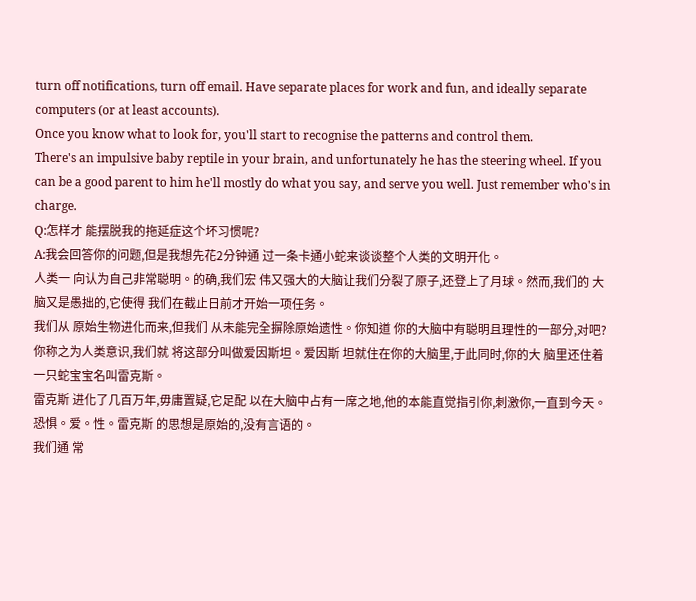turn off notifications, turn off email. Have separate places for work and fun, and ideally separate computers (or at least accounts).
Once you know what to look for, you'll start to recognise the patterns and control them.
There's an impulsive baby reptile in your brain, and unfortunately he has the steering wheel. If you can be a good parent to him he'll mostly do what you say, and serve you well. Just remember who's in charge.
Q:怎样才 能摆脱我的拖延症这个坏习惯呢?
A:我会回答你的问题,但是我想先花2分钟通 过一条卡通小蛇来谈谈整个人类的文明开化。
人类一 向认为自己非常聪明。的确,我们宏 伟又强大的大脑让我们分裂了原子,还登上了月球。然而,我们的 大脑又是愚拙的,它使得 我们在截止日前才开始一项任务。
我们从 原始生物进化而来,但我们 从未能完全摒除原始遗性。你知道 你的大脑中有聪明且理性的一部分,对吧?你称之为人类意识,我们就 将这部分叫做爱因斯坦。爱因斯 坦就住在你的大脑里,于此同时,你的大 脑里还住着一只蛇宝宝名叫雷克斯。
雷克斯 进化了几百万年,毋庸置疑,它足配 以在大脑中占有一席之地,他的本能直觉指引你,刺激你,一直到今天。恐惧。爱。性。雷克斯 的思想是原始的,没有言语的。
我们通 常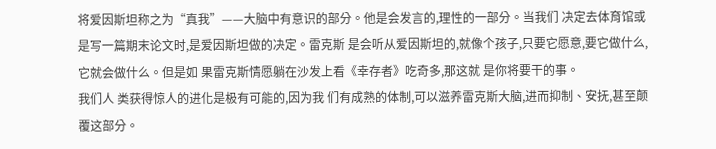将爱因斯坦称之为“真我”——大脑中有意识的部分。他是会发言的,理性的一部分。当我们 决定去体育馆或是写一篇期末论文时,是爱因斯坦做的决定。雷克斯 是会听从爱因斯坦的,就像个孩子,只要它愿意,要它做什么,它就会做什么。但是如 果雷克斯情愿躺在沙发上看《幸存者》吃奇多,那这就 是你将要干的事。
我们人 类获得惊人的进化是极有可能的,因为我 们有成熟的体制,可以滋养雷克斯大脑,进而抑制、安抚,甚至颠覆这部分。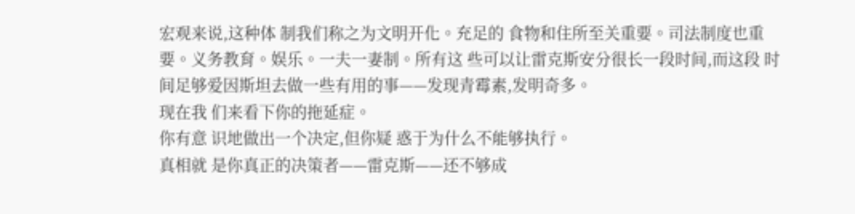宏观来说,这种体 制我们称之为文明开化。充足的 食物和住所至关重要。司法制度也重要。义务教育。娱乐。一夫一妻制。所有这 些可以让雷克斯安分很长一段时间,而这段 时间足够爱因斯坦去做一些有用的事——发现青霉素,发明奇多。
现在我 们来看下你的拖延症。
你有意 识地做出一个决定,但你疑 惑于为什么不能够执行。
真相就 是你真正的决策者——雷克斯——还不够成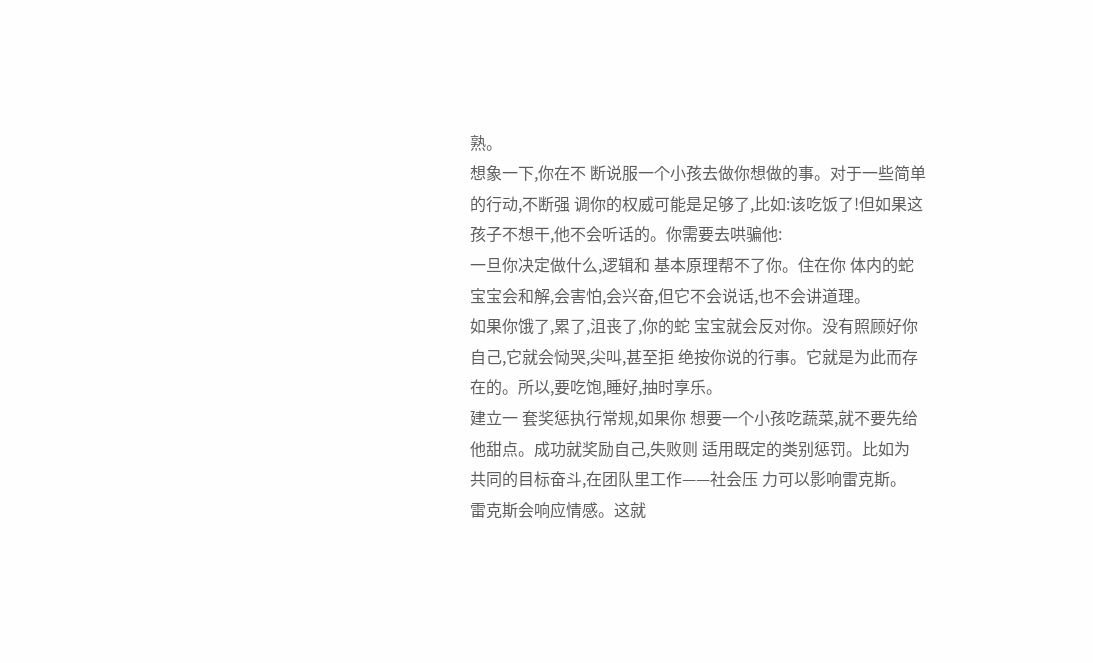熟。
想象一下,你在不 断说服一个小孩去做你想做的事。对于一些简单的行动,不断强 调你的权威可能是足够了,比如:该吃饭了!但如果这孩子不想干,他不会听话的。你需要去哄骗他:
一旦你决定做什么,逻辑和 基本原理帮不了你。住在你 体内的蛇宝宝会和解,会害怕,会兴奋,但它不会说话,也不会讲道理。
如果你饿了,累了,沮丧了,你的蛇 宝宝就会反对你。没有照顾好你自己,它就会恸哭,尖叫,甚至拒 绝按你说的行事。它就是为此而存在的。所以,要吃饱,睡好,抽时享乐。
建立一 套奖惩执行常规,如果你 想要一个小孩吃蔬菜,就不要先给他甜点。成功就奖励自己,失败则 适用既定的类别惩罚。比如为 共同的目标奋斗,在团队里工作——社会压 力可以影响雷克斯。
雷克斯会响应情感。这就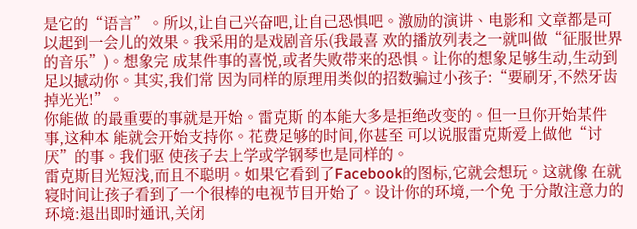是它的“语言”。所以,让自己兴奋吧,让自己恐惧吧。激励的演讲、电影和 文章都是可以起到一会儿的效果。我采用的是戏剧音乐(我最喜 欢的播放列表之一就叫做“征服世界的音乐”)。想象完 成某件事的喜悦,或者失败带来的恐惧。让你的想象足够生动,生动到足以撼动你。其实,我们常 因为同样的原理用类似的招数骗过小孩子:“要刷牙,不然牙齿掉光光!”。
你能做 的最重要的事就是开始。雷克斯 的本能大多是拒绝改变的。但一旦你开始某件事,这种本 能就会开始支持你。花费足够的时间,你甚至 可以说服雷克斯爱上做他“讨厌”的事。我们驱 使孩子去上学或学钢琴也是同样的。
雷克斯目光短浅,而且不聪明。如果它看到了Facebook的图标,它就会想玩。这就像 在就寝时间让孩子看到了一个很棒的电视节目开始了。设计你的环境,一个免 于分散注意力的环境:退出即时通讯,关闭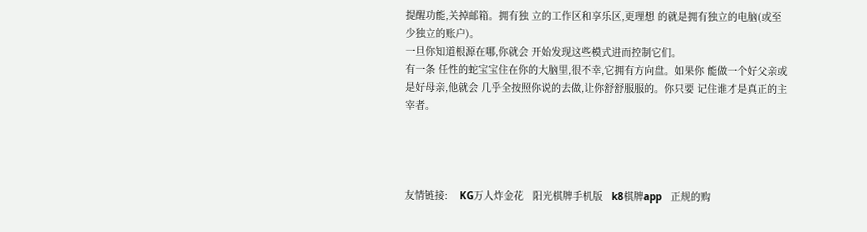提醒功能,关掉邮箱。拥有独 立的工作区和享乐区,更理想 的就是拥有独立的电脑(或至少独立的账户)。
一旦你知道根源在哪,你就会 开始发现这些模式进而控制它们。
有一条 任性的蛇宝宝住在你的大脑里,很不幸,它拥有方向盘。如果你 能做一个好父亲或是好母亲,他就会 几乎全按照你说的去做,让你舒舒服服的。你只要 记住谁才是真正的主宰者。




友情链接:    KG万人炸金花   阳光棋牌手机版   k8棋牌app   正规的购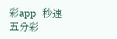彩app   秒速五分彩